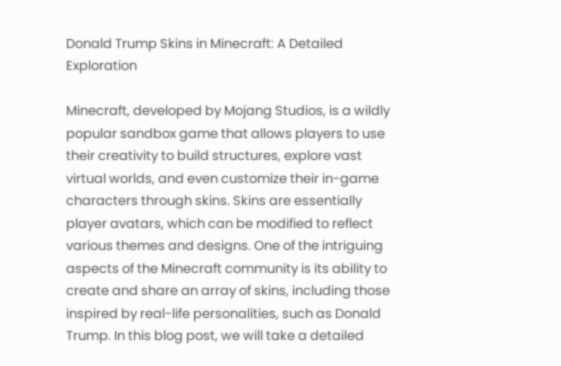Donald Trump Skins in Minecraft: A Detailed Exploration

Minecraft, developed by Mojang Studios, is a wildly popular sandbox game that allows players to use their creativity to build structures, explore vast virtual worlds, and even customize their in-game characters through skins. Skins are essentially player avatars, which can be modified to reflect various themes and designs. One of the intriguing aspects of the Minecraft community is its ability to create and share an array of skins, including those inspired by real-life personalities, such as Donald Trump. In this blog post, we will take a detailed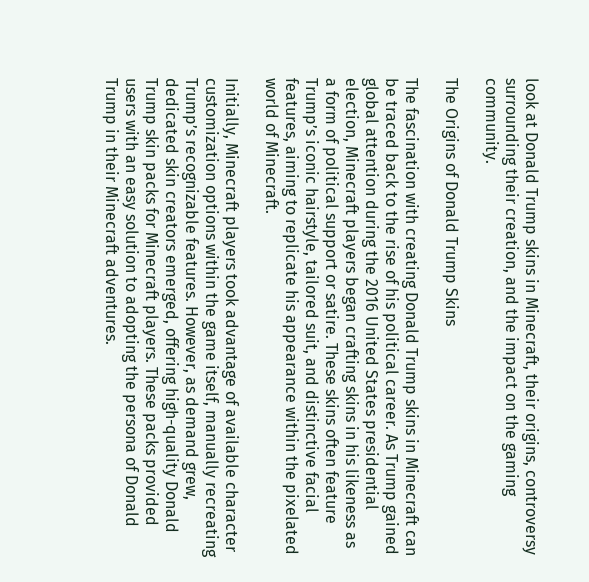look at Donald Trump skins in Minecraft, their origins, controversy surrounding their creation, and the impact on the gaming community.

The Origins of Donald Trump Skins

The fascination with creating Donald Trump skins in Minecraft can be traced back to the rise of his political career. As Trump gained global attention during the 2016 United States presidential election, Minecraft players began crafting skins in his likeness as a form of political support or satire. These skins often feature Trump’s iconic hairstyle, tailored suit, and distinctive facial features, aiming to replicate his appearance within the pixelated world of Minecraft.

Initially, Minecraft players took advantage of available character customization options within the game itself, manually recreating Trump’s recognizable features. However, as demand grew, dedicated skin creators emerged, offering high-quality Donald Trump skin packs for Minecraft players. These packs provided users with an easy solution to adopting the persona of Donald Trump in their Minecraft adventures.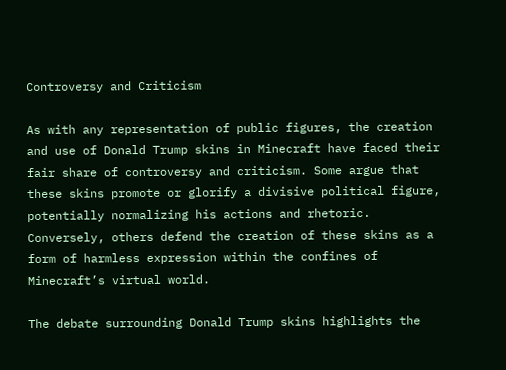Controversy and Criticism

As with any representation of public figures, the creation and use of Donald Trump skins in Minecraft have faced their fair share of controversy and criticism. Some argue that these skins promote or glorify a divisive political figure, potentially normalizing his actions and rhetoric. Conversely, others defend the creation of these skins as a form of harmless expression within the confines of Minecraft’s virtual world.

The debate surrounding Donald Trump skins highlights the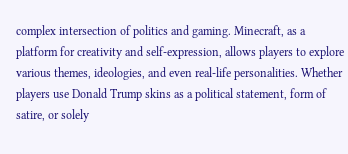complex intersection of politics and gaming. Minecraft, as a platform for creativity and self-expression, allows players to explore various themes, ideologies, and even real-life personalities. Whether players use Donald Trump skins as a political statement, form of satire, or solely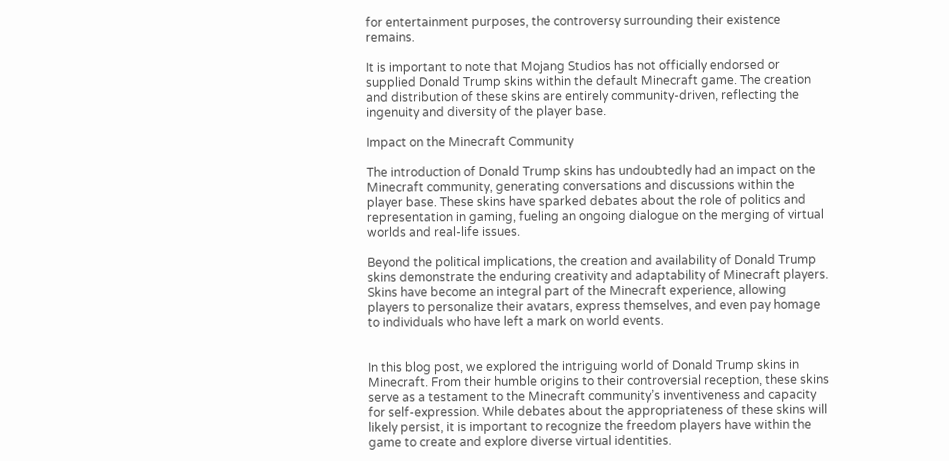for entertainment purposes, the controversy surrounding their existence remains.

It is important to note that Mojang Studios has not officially endorsed or supplied Donald Trump skins within the default Minecraft game. The creation and distribution of these skins are entirely community-driven, reflecting the ingenuity and diversity of the player base.

Impact on the Minecraft Community

The introduction of Donald Trump skins has undoubtedly had an impact on the Minecraft community, generating conversations and discussions within the player base. These skins have sparked debates about the role of politics and representation in gaming, fueling an ongoing dialogue on the merging of virtual worlds and real-life issues.

Beyond the political implications, the creation and availability of Donald Trump skins demonstrate the enduring creativity and adaptability of Minecraft players. Skins have become an integral part of the Minecraft experience, allowing players to personalize their avatars, express themselves, and even pay homage to individuals who have left a mark on world events.


In this blog post, we explored the intriguing world of Donald Trump skins in Minecraft. From their humble origins to their controversial reception, these skins serve as a testament to the Minecraft community’s inventiveness and capacity for self-expression. While debates about the appropriateness of these skins will likely persist, it is important to recognize the freedom players have within the game to create and explore diverse virtual identities.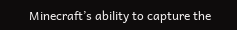Minecraft’s ability to capture the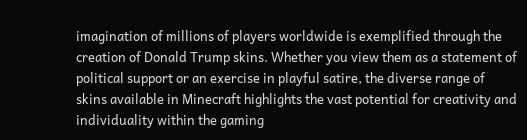imagination of millions of players worldwide is exemplified through the creation of Donald Trump skins. Whether you view them as a statement of political support or an exercise in playful satire, the diverse range of skins available in Minecraft highlights the vast potential for creativity and individuality within the gaming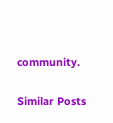community.

Similar Posts